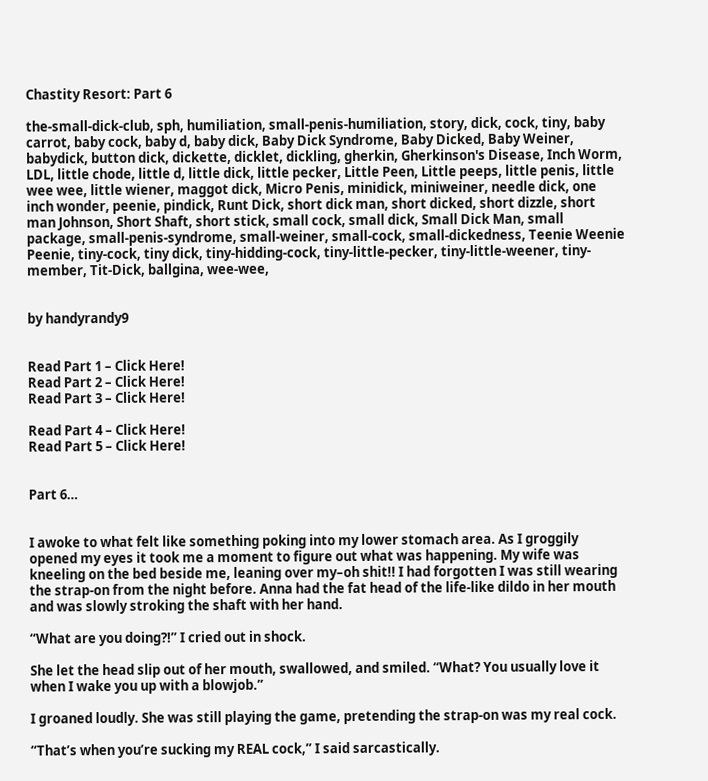Chastity Resort: Part 6

the-small-dick-club, sph, humiliation, small-penis-humiliation, story, dick, cock, tiny, baby carrot, baby cock, baby d, baby dick, Baby Dick Syndrome, Baby Dicked, Baby Weiner, babydick, button dick, dickette, dicklet, dickling, gherkin, Gherkinson's Disease, Inch Worm, LDL, little chode, little d, little dick, little pecker, Little Peen, Little peeps, little penis, little wee wee, little wiener, maggot dick, Micro Penis, minidick, miniweiner, needle dick, one inch wonder, peenie, pindick, Runt Dick, short dick man, short dicked, short dizzle, short man Johnson, Short Shaft, short stick, small cock, small dick, Small Dick Man, small package, small-penis-syndrome, small-weiner, small-cock, small-dickedness, Teenie Weenie Peenie, tiny-cock, tiny dick, tiny-hidding-cock, tiny-little-pecker, tiny-little-weener, tiny-member, Tit-Dick, ballgina, wee-wee,


by handyrandy9


Read Part 1 – Click Here!
Read Part 2 – Click Here!
Read Part 3 – Click Here!

Read Part 4 – Click Here!
Read Part 5 – Click Here!


Part 6…


I awoke to what felt like something poking into my lower stomach area. As I groggily opened my eyes it took me a moment to figure out what was happening. My wife was kneeling on the bed beside me, leaning over my–oh shit!! I had forgotten I was still wearing the strap-on from the night before. Anna had the fat head of the life-like dildo in her mouth and was slowly stroking the shaft with her hand.

“What are you doing?!” I cried out in shock.

She let the head slip out of her mouth, swallowed, and smiled. “What? You usually love it when I wake you up with a blowjob.”

I groaned loudly. She was still playing the game, pretending the strap-on was my real cock.

“That’s when you’re sucking my REAL cock,” I said sarcastically.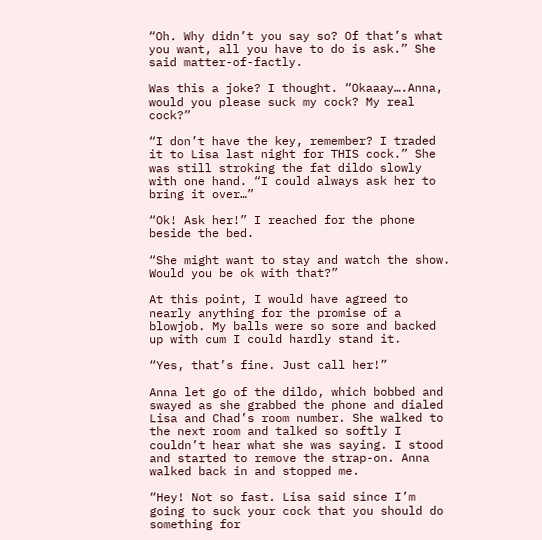“Oh. Why didn’t you say so? Of that’s what you want, all you have to do is ask.” She said matter-of-factly.

Was this a joke? I thought. “Okaaay….Anna, would you please suck my cock? My real cock?”

“I don’t have the key, remember? I traded it to Lisa last night for THIS cock.” She was still stroking the fat dildo slowly with one hand. “I could always ask her to bring it over…”

“Ok! Ask her!” I reached for the phone beside the bed.

“She might want to stay and watch the show. Would you be ok with that?”

At this point, I would have agreed to nearly anything for the promise of a blowjob. My balls were so sore and backed up with cum I could hardly stand it.

“Yes, that’s fine. Just call her!”

Anna let go of the dildo, which bobbed and swayed as she grabbed the phone and dialed Lisa and Chad’s room number. She walked to the next room and talked so softly I couldn’t hear what she was saying. I stood and started to remove the strap-on. Anna walked back in and stopped me.

“Hey! Not so fast. Lisa said since I’m going to suck your cock that you should do something for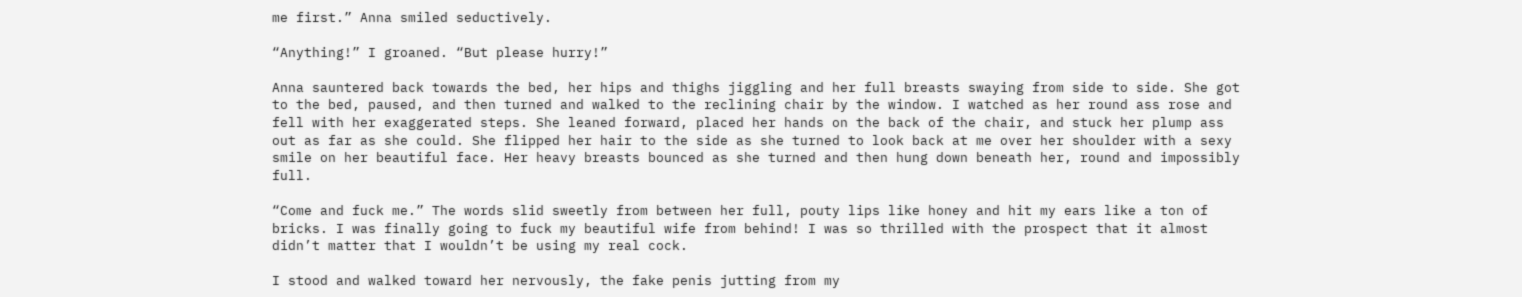me first.” Anna smiled seductively.

“Anything!” I groaned. “But please hurry!”

Anna sauntered back towards the bed, her hips and thighs jiggling and her full breasts swaying from side to side. She got to the bed, paused, and then turned and walked to the reclining chair by the window. I watched as her round ass rose and fell with her exaggerated steps. She leaned forward, placed her hands on the back of the chair, and stuck her plump ass out as far as she could. She flipped her hair to the side as she turned to look back at me over her shoulder with a sexy smile on her beautiful face. Her heavy breasts bounced as she turned and then hung down beneath her, round and impossibly full.

“Come and fuck me.” The words slid sweetly from between her full, pouty lips like honey and hit my ears like a ton of bricks. I was finally going to fuck my beautiful wife from behind! I was so thrilled with the prospect that it almost didn’t matter that I wouldn’t be using my real cock.

I stood and walked toward her nervously, the fake penis jutting from my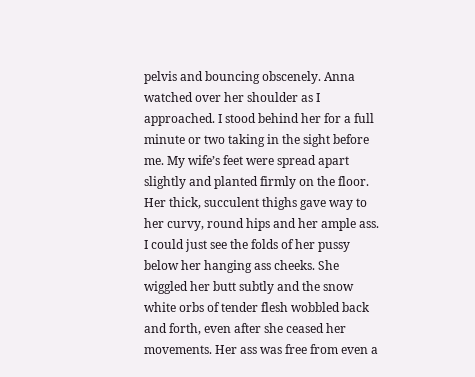pelvis and bouncing obscenely. Anna watched over her shoulder as I approached. I stood behind her for a full minute or two taking in the sight before me. My wife’s feet were spread apart slightly and planted firmly on the floor. Her thick, succulent thighs gave way to her curvy, round hips and her ample ass. I could just see the folds of her pussy below her hanging ass cheeks. She wiggled her butt subtly and the snow white orbs of tender flesh wobbled back and forth, even after she ceased her movements. Her ass was free from even a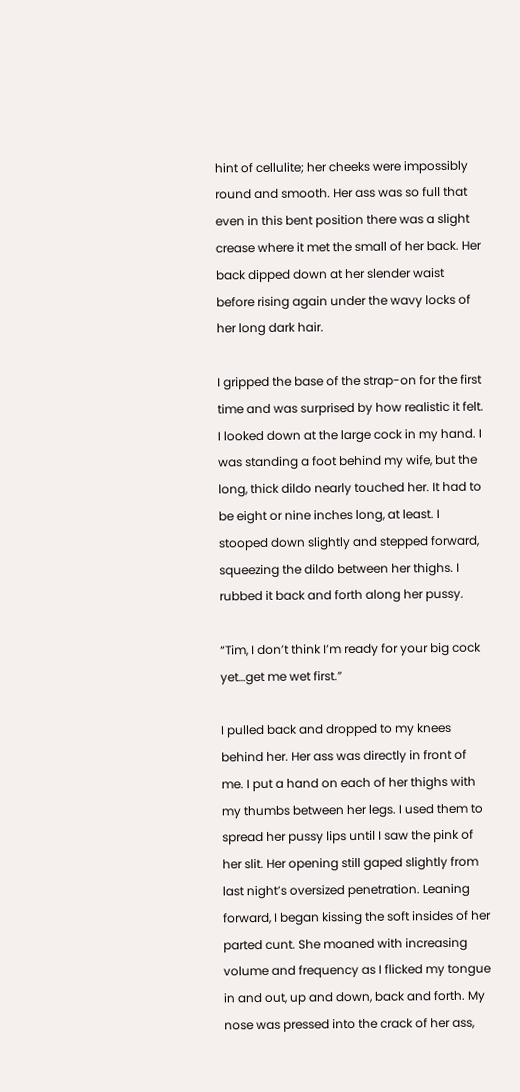hint of cellulite; her cheeks were impossibly round and smooth. Her ass was so full that even in this bent position there was a slight crease where it met the small of her back. Her back dipped down at her slender waist before rising again under the wavy locks of her long dark hair.

I gripped the base of the strap-on for the first time and was surprised by how realistic it felt. I looked down at the large cock in my hand. I was standing a foot behind my wife, but the long, thick dildo nearly touched her. It had to be eight or nine inches long, at least. I stooped down slightly and stepped forward, squeezing the dildo between her thighs. I rubbed it back and forth along her pussy.

“Tim, I don’t think I’m ready for your big cock yet…get me wet first.”

I pulled back and dropped to my knees behind her. Her ass was directly in front of me. I put a hand on each of her thighs with my thumbs between her legs. I used them to spread her pussy lips until I saw the pink of her slit. Her opening still gaped slightly from last night’s oversized penetration. Leaning forward, I began kissing the soft insides of her parted cunt. She moaned with increasing volume and frequency as I flicked my tongue in and out, up and down, back and forth. My nose was pressed into the crack of her ass,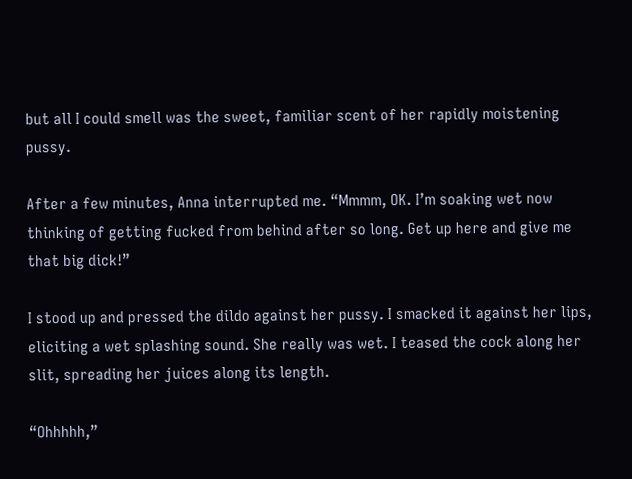but all I could smell was the sweet, familiar scent of her rapidly moistening pussy.

After a few minutes, Anna interrupted me. “Mmmm, OK. I’m soaking wet now thinking of getting fucked from behind after so long. Get up here and give me that big dick!”

I stood up and pressed the dildo against her pussy. I smacked it against her lips, eliciting a wet splashing sound. She really was wet. I teased the cock along her slit, spreading her juices along its length.

“Ohhhhh,”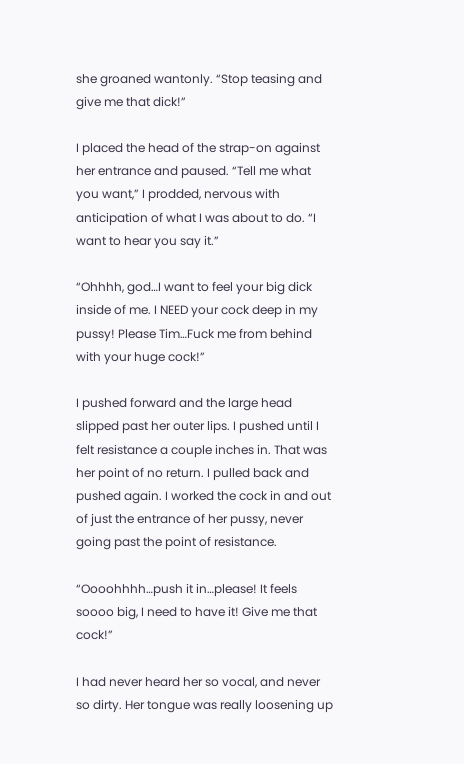she groaned wantonly. “Stop teasing and give me that dick!”

I placed the head of the strap-on against her entrance and paused. “Tell me what you want,” I prodded, nervous with anticipation of what I was about to do. “I want to hear you say it.”

“Ohhhh, god…I want to feel your big dick inside of me. I NEED your cock deep in my pussy! Please Tim…Fuck me from behind with your huge cock!”

I pushed forward and the large head slipped past her outer lips. I pushed until I felt resistance a couple inches in. That was her point of no return. I pulled back and pushed again. I worked the cock in and out of just the entrance of her pussy, never going past the point of resistance.

“Oooohhhh…push it in…please! It feels soooo big, I need to have it! Give me that cock!”

I had never heard her so vocal, and never so dirty. Her tongue was really loosening up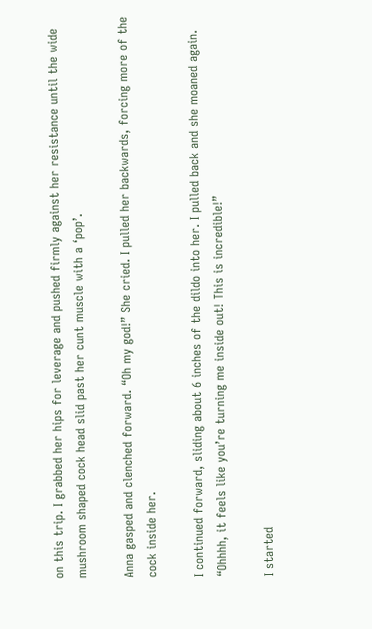on this trip. I grabbed her hips for leverage and pushed firmly against her resistance until the wide mushroom shaped cock head slid past her cunt muscle with a ‘pop’.

Anna gasped and clenched forward. “Oh my god!” She cried. I pulled her backwards, forcing more of the cock inside her.

I continued forward, sliding about 6 inches of the dildo into her. I pulled back and she moaned again. “Ohhhh, it feels like you’re turning me inside out! This is incredible!”

I started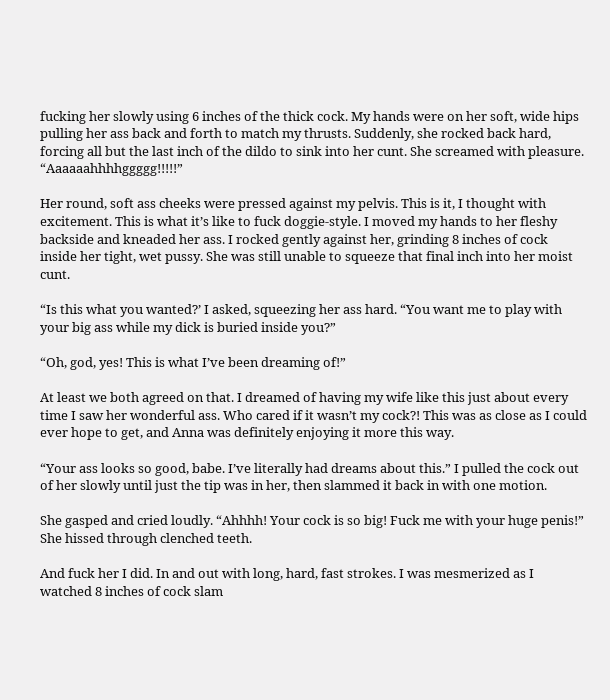fucking her slowly using 6 inches of the thick cock. My hands were on her soft, wide hips pulling her ass back and forth to match my thrusts. Suddenly, she rocked back hard, forcing all but the last inch of the dildo to sink into her cunt. She screamed with pleasure. “Aaaaaahhhhggggg!!!!!”

Her round, soft ass cheeks were pressed against my pelvis. This is it, I thought with excitement. This is what it’s like to fuck doggie-style. I moved my hands to her fleshy backside and kneaded her ass. I rocked gently against her, grinding 8 inches of cock inside her tight, wet pussy. She was still unable to squeeze that final inch into her moist cunt.

“Is this what you wanted?’ I asked, squeezing her ass hard. “You want me to play with your big ass while my dick is buried inside you?”

“Oh, god, yes! This is what I’ve been dreaming of!”

At least we both agreed on that. I dreamed of having my wife like this just about every time I saw her wonderful ass. Who cared if it wasn’t my cock?! This was as close as I could ever hope to get, and Anna was definitely enjoying it more this way.

“Your ass looks so good, babe. I’ve literally had dreams about this.” I pulled the cock out of her slowly until just the tip was in her, then slammed it back in with one motion.

She gasped and cried loudly. “Ahhhh! Your cock is so big! Fuck me with your huge penis!” She hissed through clenched teeth.

And fuck her I did. In and out with long, hard, fast strokes. I was mesmerized as I watched 8 inches of cock slam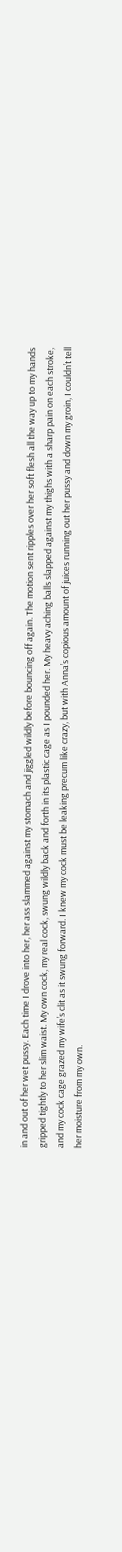in and out of her wet pussy. Each time I drove into her, her ass slammed against my stomach and jiggled wildly before bouncing off again. The motion sent ripples over her soft flesh all the way up to my hands gripped tightly to her slim waist. My own cock, my real cock, swung wildly back and forth in its plastic cage as I pounded her. My heavy aching balls slapped against my thighs with a sharp pain on each stroke, and my cock cage grazed my wife’s clit as it swung forward. I knew my cock must be leaking precum like crazy, but with Anna’s copious amount of juices running out her pussy and down my groin, I couldn’t tell her moisture from my own.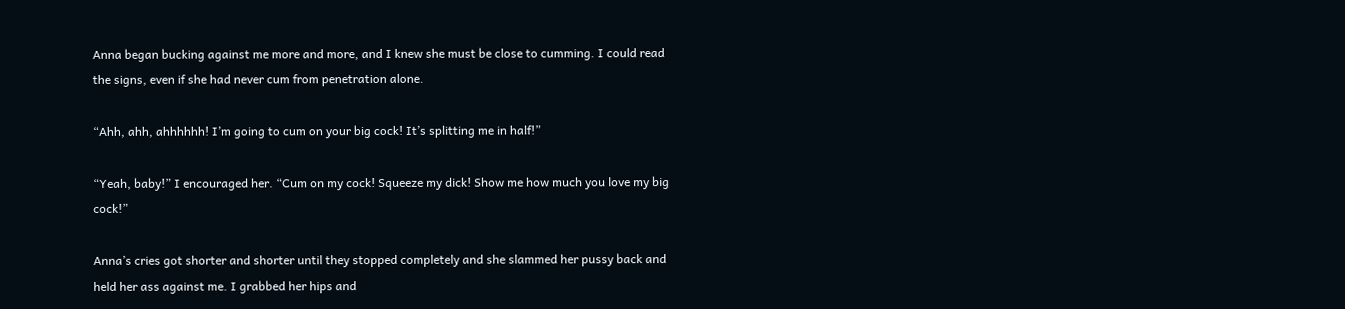Anna began bucking against me more and more, and I knew she must be close to cumming. I could read the signs, even if she had never cum from penetration alone.

“Ahh, ahh, ahhhhhh! I’m going to cum on your big cock! It’s splitting me in half!”

“Yeah, baby!” I encouraged her. “Cum on my cock! Squeeze my dick! Show me how much you love my big cock!”

Anna’s cries got shorter and shorter until they stopped completely and she slammed her pussy back and held her ass against me. I grabbed her hips and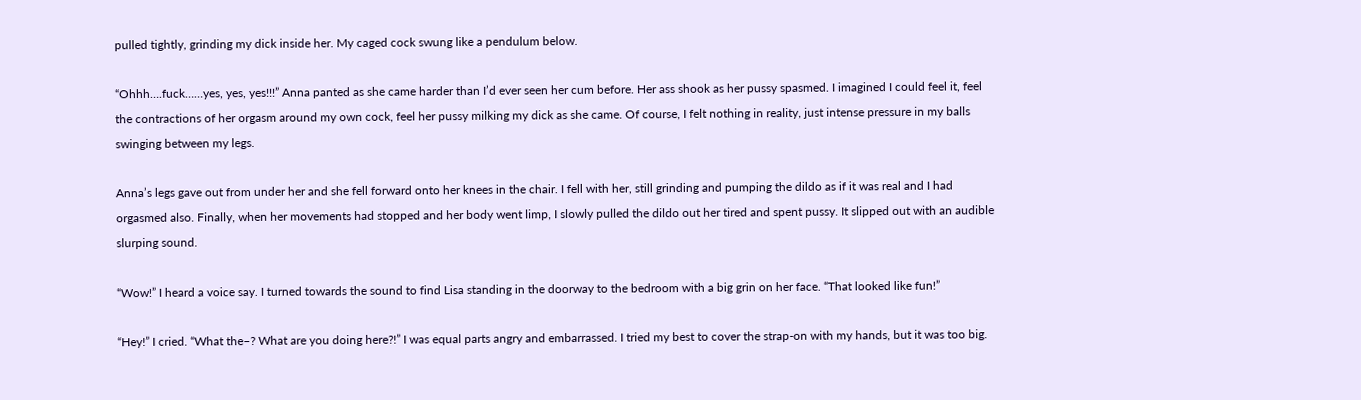pulled tightly, grinding my dick inside her. My caged cock swung like a pendulum below.

“Ohhh….fuck……yes, yes, yes!!!” Anna panted as she came harder than I’d ever seen her cum before. Her ass shook as her pussy spasmed. I imagined I could feel it, feel the contractions of her orgasm around my own cock, feel her pussy milking my dick as she came. Of course, I felt nothing in reality, just intense pressure in my balls swinging between my legs.

Anna’s legs gave out from under her and she fell forward onto her knees in the chair. I fell with her, still grinding and pumping the dildo as if it was real and I had orgasmed also. Finally, when her movements had stopped and her body went limp, I slowly pulled the dildo out her tired and spent pussy. It slipped out with an audible slurping sound.

“Wow!” I heard a voice say. I turned towards the sound to find Lisa standing in the doorway to the bedroom with a big grin on her face. “That looked like fun!”

“Hey!” I cried. “What the–? What are you doing here?!” I was equal parts angry and embarrassed. I tried my best to cover the strap-on with my hands, but it was too big.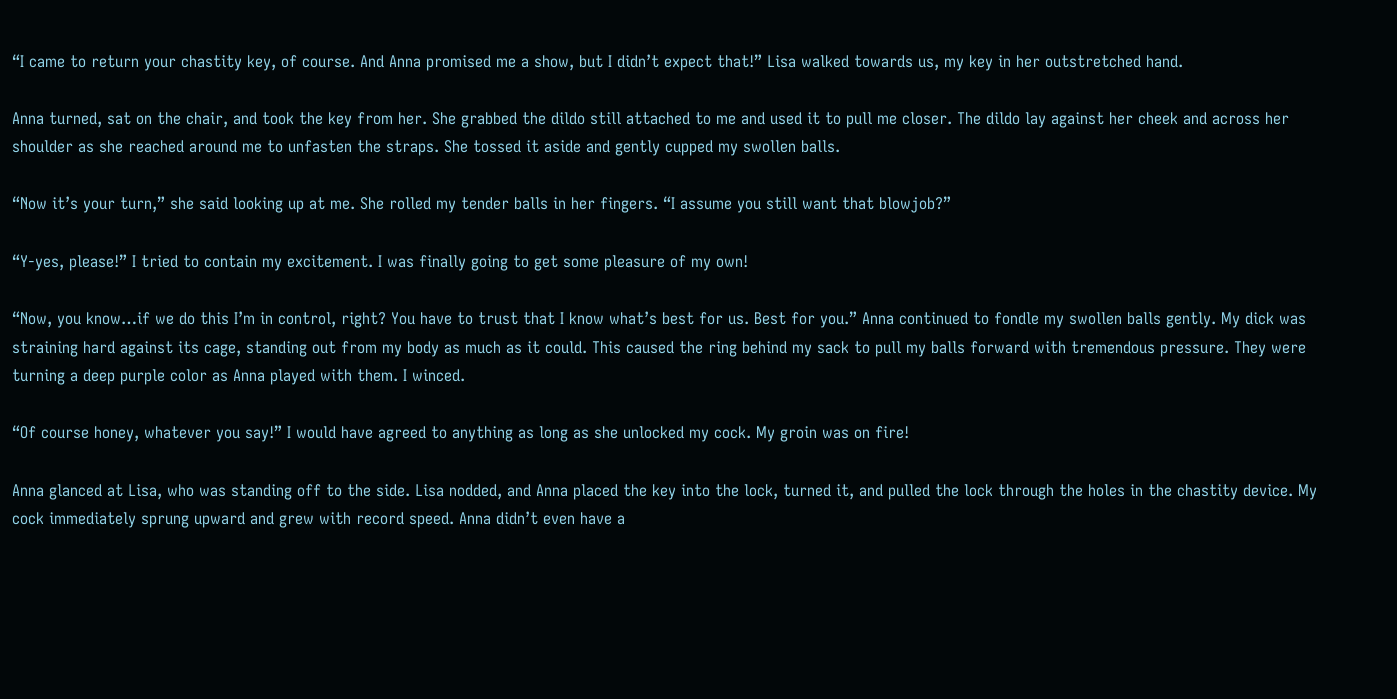“I came to return your chastity key, of course. And Anna promised me a show, but I didn’t expect that!” Lisa walked towards us, my key in her outstretched hand.

Anna turned, sat on the chair, and took the key from her. She grabbed the dildo still attached to me and used it to pull me closer. The dildo lay against her cheek and across her shoulder as she reached around me to unfasten the straps. She tossed it aside and gently cupped my swollen balls.

“Now it’s your turn,” she said looking up at me. She rolled my tender balls in her fingers. “I assume you still want that blowjob?”

“Y-yes, please!” I tried to contain my excitement. I was finally going to get some pleasure of my own!

“Now, you know…if we do this I’m in control, right? You have to trust that I know what’s best for us. Best for you.” Anna continued to fondle my swollen balls gently. My dick was straining hard against its cage, standing out from my body as much as it could. This caused the ring behind my sack to pull my balls forward with tremendous pressure. They were turning a deep purple color as Anna played with them. I winced.

“Of course honey, whatever you say!” I would have agreed to anything as long as she unlocked my cock. My groin was on fire!

Anna glanced at Lisa, who was standing off to the side. Lisa nodded, and Anna placed the key into the lock, turned it, and pulled the lock through the holes in the chastity device. My cock immediately sprung upward and grew with record speed. Anna didn’t even have a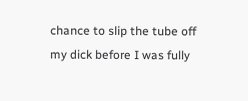chance to slip the tube off my dick before I was fully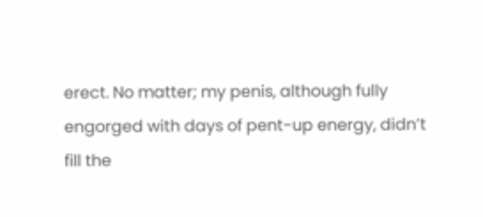erect. No matter; my penis, although fully engorged with days of pent-up energy, didn’t fill the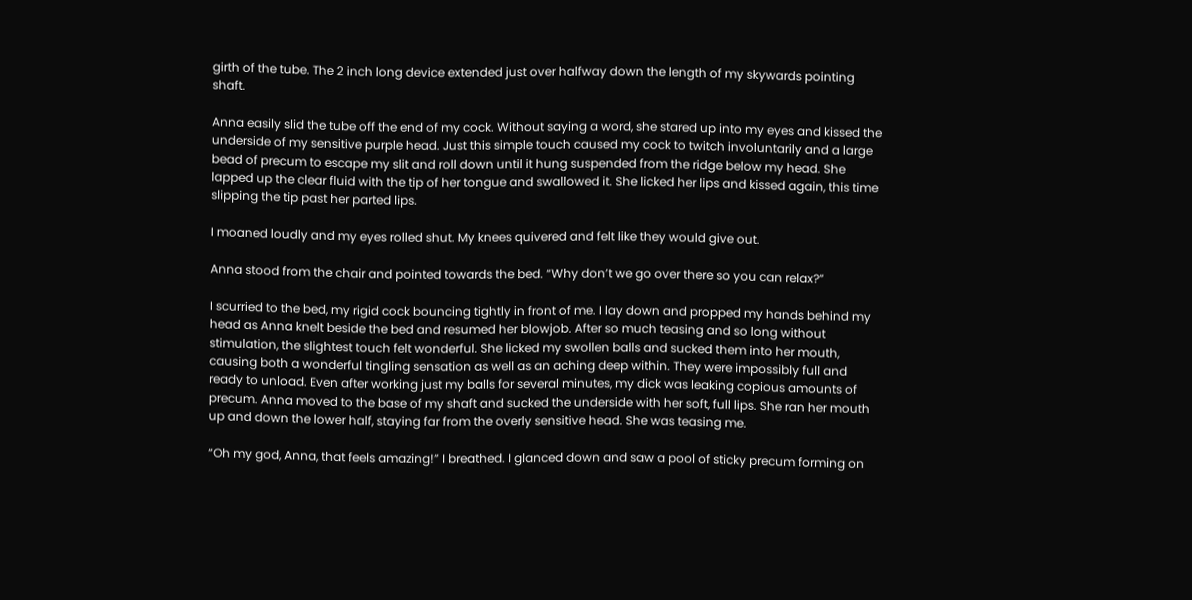girth of the tube. The 2 inch long device extended just over halfway down the length of my skywards pointing shaft.

Anna easily slid the tube off the end of my cock. Without saying a word, she stared up into my eyes and kissed the underside of my sensitive purple head. Just this simple touch caused my cock to twitch involuntarily and a large bead of precum to escape my slit and roll down until it hung suspended from the ridge below my head. She lapped up the clear fluid with the tip of her tongue and swallowed it. She licked her lips and kissed again, this time slipping the tip past her parted lips.

I moaned loudly and my eyes rolled shut. My knees quivered and felt like they would give out.

Anna stood from the chair and pointed towards the bed. “Why don’t we go over there so you can relax?”

I scurried to the bed, my rigid cock bouncing tightly in front of me. I lay down and propped my hands behind my head as Anna knelt beside the bed and resumed her blowjob. After so much teasing and so long without stimulation, the slightest touch felt wonderful. She licked my swollen balls and sucked them into her mouth, causing both a wonderful tingling sensation as well as an aching deep within. They were impossibly full and ready to unload. Even after working just my balls for several minutes, my dick was leaking copious amounts of precum. Anna moved to the base of my shaft and sucked the underside with her soft, full lips. She ran her mouth up and down the lower half, staying far from the overly sensitive head. She was teasing me.

“Oh my god, Anna, that feels amazing!” I breathed. I glanced down and saw a pool of sticky precum forming on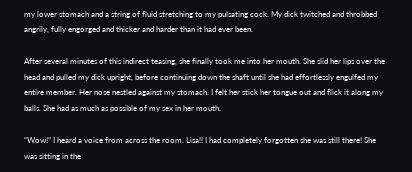my lower stomach and a string of fluid stretching to my pulsating cock. My dick twitched and throbbed angrily, fully engorged and thicker and harder than it had ever been.

After several minutes of this indirect teasing, she finally took me into her mouth. She slid her lips over the head and pulled my dick upright, before continuing down the shaft until she had effortlessly engulfed my entire member. Her nose nestled against my stomach. I felt her stick her tongue out and flick it along my balls. She had as much as possible of my sex in her mouth.

“Wow!” I heard a voice from across the room. Lisa!! I had completely forgotten she was still there! She was sitting in the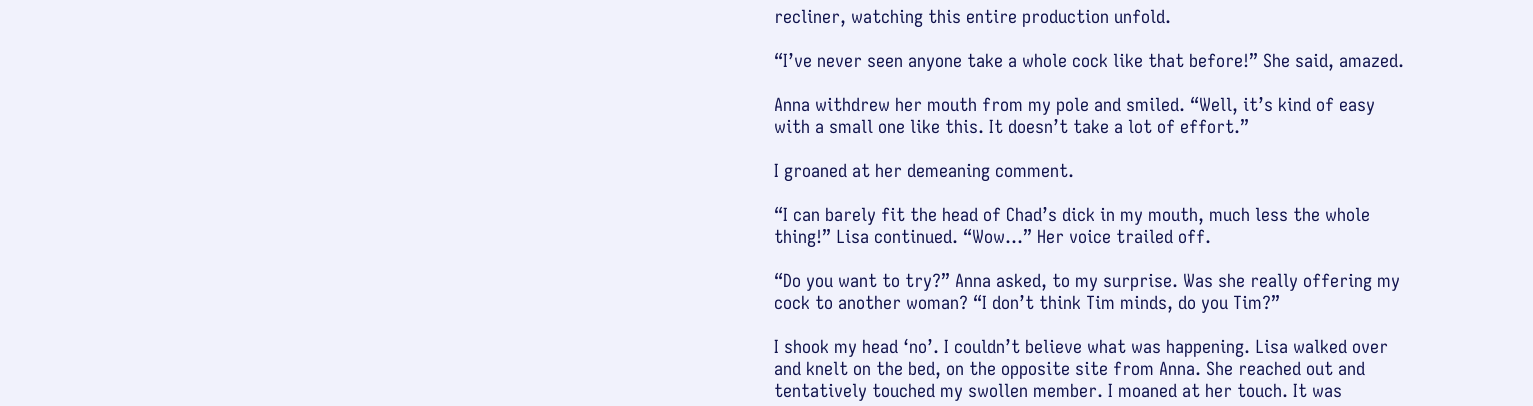recliner, watching this entire production unfold.

“I’ve never seen anyone take a whole cock like that before!” She said, amazed.

Anna withdrew her mouth from my pole and smiled. “Well, it’s kind of easy with a small one like this. It doesn’t take a lot of effort.”

I groaned at her demeaning comment.

“I can barely fit the head of Chad’s dick in my mouth, much less the whole thing!” Lisa continued. “Wow…” Her voice trailed off.

“Do you want to try?” Anna asked, to my surprise. Was she really offering my cock to another woman? “I don’t think Tim minds, do you Tim?”

I shook my head ‘no’. I couldn’t believe what was happening. Lisa walked over and knelt on the bed, on the opposite site from Anna. She reached out and tentatively touched my swollen member. I moaned at her touch. It was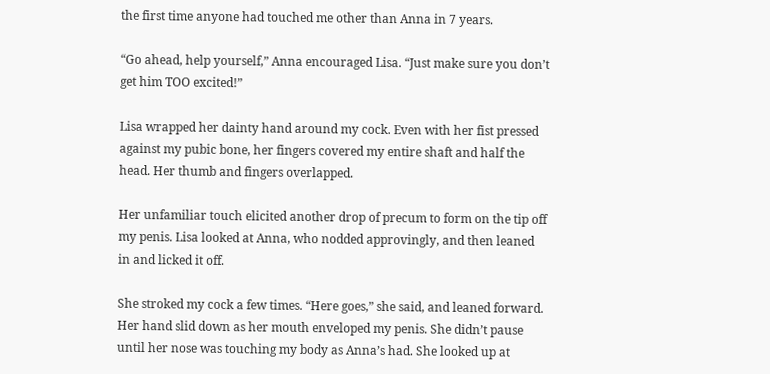the first time anyone had touched me other than Anna in 7 years.

“Go ahead, help yourself,” Anna encouraged Lisa. “Just make sure you don’t get him TOO excited!”

Lisa wrapped her dainty hand around my cock. Even with her fist pressed against my pubic bone, her fingers covered my entire shaft and half the head. Her thumb and fingers overlapped.

Her unfamiliar touch elicited another drop of precum to form on the tip off my penis. Lisa looked at Anna, who nodded approvingly, and then leaned in and licked it off.

She stroked my cock a few times. “Here goes,” she said, and leaned forward. Her hand slid down as her mouth enveloped my penis. She didn’t pause until her nose was touching my body as Anna’s had. She looked up at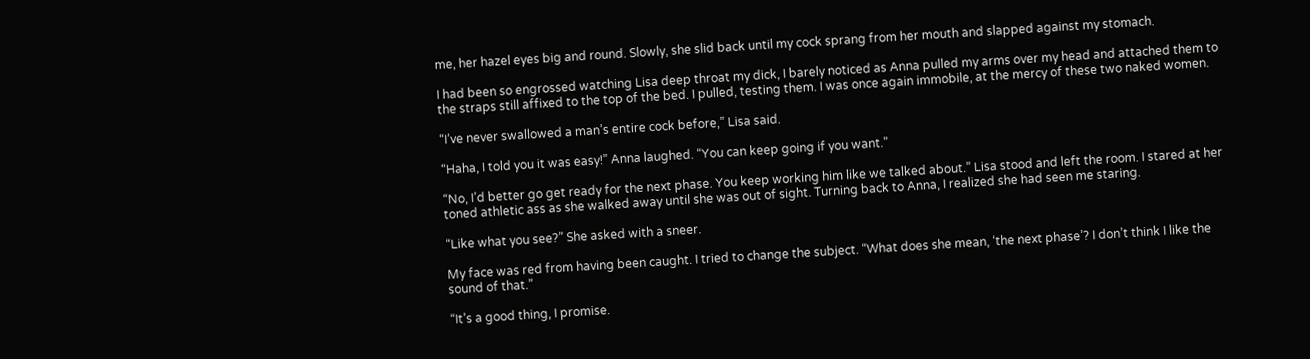me, her hazel eyes big and round. Slowly, she slid back until my cock sprang from her mouth and slapped against my stomach.

I had been so engrossed watching Lisa deep throat my dick, I barely noticed as Anna pulled my arms over my head and attached them to the straps still affixed to the top of the bed. I pulled, testing them. I was once again immobile, at the mercy of these two naked women.

“I’ve never swallowed a man’s entire cock before,” Lisa said.

“Haha, I told you it was easy!” Anna laughed. “You can keep going if you want.”

“No, I’d better go get ready for the next phase. You keep working him like we talked about.” Lisa stood and left the room. I stared at her toned athletic ass as she walked away until she was out of sight. Turning back to Anna, I realized she had seen me staring.

“Like what you see?” She asked with a sneer.

My face was red from having been caught. I tried to change the subject. “What does she mean, ‘the next phase’? I don’t think I like the sound of that.”

“It’s a good thing, I promise.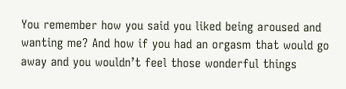You remember how you said you liked being aroused and wanting me? And how if you had an orgasm that would go away and you wouldn’t feel those wonderful things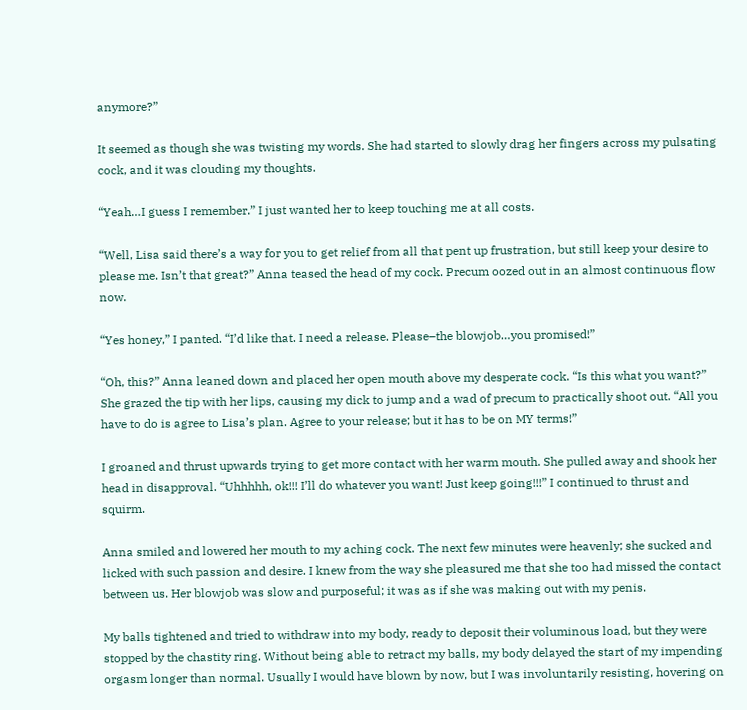anymore?”

It seemed as though she was twisting my words. She had started to slowly drag her fingers across my pulsating cock, and it was clouding my thoughts.

“Yeah…I guess I remember.” I just wanted her to keep touching me at all costs.

“Well, Lisa said there’s a way for you to get relief from all that pent up frustration, but still keep your desire to please me. Isn’t that great?” Anna teased the head of my cock. Precum oozed out in an almost continuous flow now.

“Yes honey,” I panted. “I’d like that. I need a release. Please–the blowjob…you promised!”

“Oh, this?” Anna leaned down and placed her open mouth above my desperate cock. “Is this what you want?” She grazed the tip with her lips, causing my dick to jump and a wad of precum to practically shoot out. “All you have to do is agree to Lisa’s plan. Agree to your release; but it has to be on MY terms!”

I groaned and thrust upwards trying to get more contact with her warm mouth. She pulled away and shook her head in disapproval. “Uhhhhh, ok!!! I’ll do whatever you want! Just keep going!!!” I continued to thrust and squirm.

Anna smiled and lowered her mouth to my aching cock. The next few minutes were heavenly; she sucked and licked with such passion and desire. I knew from the way she pleasured me that she too had missed the contact between us. Her blowjob was slow and purposeful; it was as if she was making out with my penis.

My balls tightened and tried to withdraw into my body, ready to deposit their voluminous load, but they were stopped by the chastity ring. Without being able to retract my balls, my body delayed the start of my impending orgasm longer than normal. Usually I would have blown by now, but I was involuntarily resisting, hovering on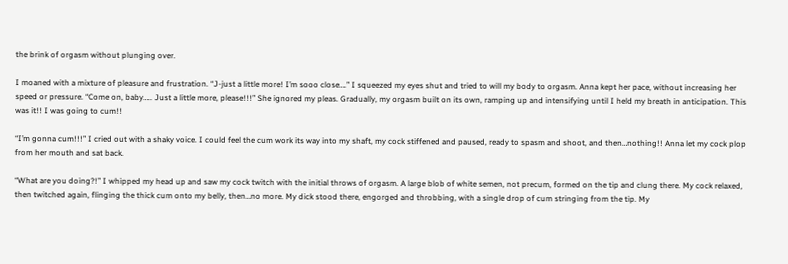the brink of orgasm without plunging over.

I moaned with a mixture of pleasure and frustration. “J-just a little more! I’m sooo close….” I squeezed my eyes shut and tried to will my body to orgasm. Anna kept her pace, without increasing her speed or pressure. “Come on, baby….. Just a little more, please!!!” She ignored my pleas. Gradually, my orgasm built on its own, ramping up and intensifying until I held my breath in anticipation. This was it!! I was going to cum!!

“I’m gonna cum!!!” I cried out with a shaky voice. I could feel the cum work its way into my shaft, my cock stiffened and paused, ready to spasm and shoot, and then…nothing!! Anna let my cock plop from her mouth and sat back.

“What are you doing?!” I whipped my head up and saw my cock twitch with the initial throws of orgasm. A large blob of white semen, not precum, formed on the tip and clung there. My cock relaxed, then twitched again, flinging the thick cum onto my belly, then…no more. My dick stood there, engorged and throbbing, with a single drop of cum stringing from the tip. My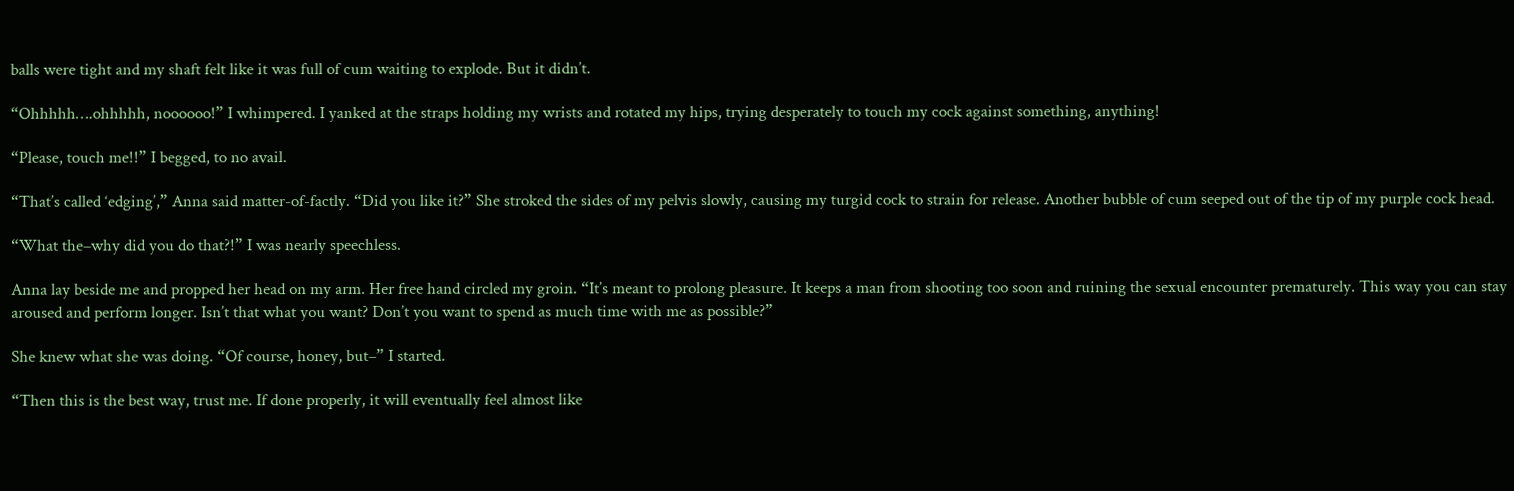balls were tight and my shaft felt like it was full of cum waiting to explode. But it didn’t.

“Ohhhhh….ohhhhh, noooooo!” I whimpered. I yanked at the straps holding my wrists and rotated my hips, trying desperately to touch my cock against something, anything!

“Please, touch me!!” I begged, to no avail.

“That’s called ‘edging’,” Anna said matter-of-factly. “Did you like it?” She stroked the sides of my pelvis slowly, causing my turgid cock to strain for release. Another bubble of cum seeped out of the tip of my purple cock head.

“What the–why did you do that?!” I was nearly speechless.

Anna lay beside me and propped her head on my arm. Her free hand circled my groin. “It’s meant to prolong pleasure. It keeps a man from shooting too soon and ruining the sexual encounter prematurely. This way you can stay aroused and perform longer. Isn’t that what you want? Don’t you want to spend as much time with me as possible?”

She knew what she was doing. “Of course, honey, but–” I started.

“Then this is the best way, trust me. If done properly, it will eventually feel almost like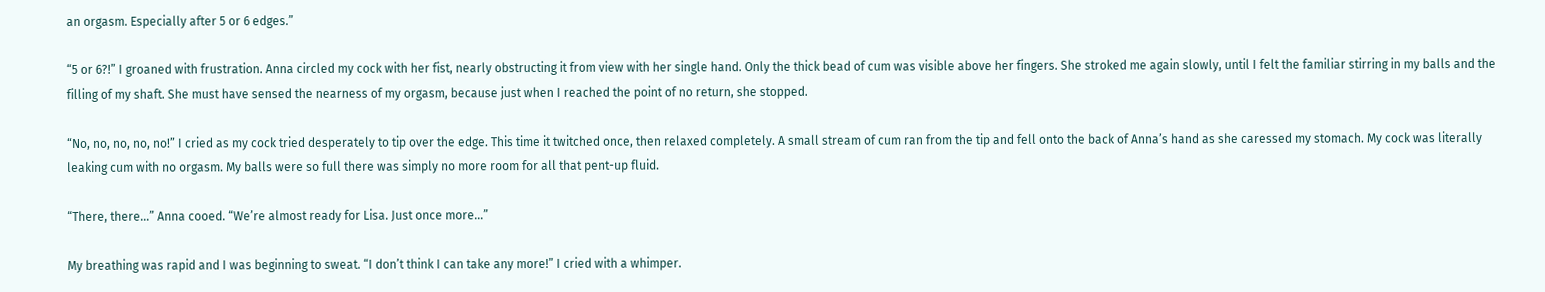an orgasm. Especially after 5 or 6 edges.”

“5 or 6?!” I groaned with frustration. Anna circled my cock with her fist, nearly obstructing it from view with her single hand. Only the thick bead of cum was visible above her fingers. She stroked me again slowly, until I felt the familiar stirring in my balls and the filling of my shaft. She must have sensed the nearness of my orgasm, because just when I reached the point of no return, she stopped.

“No, no, no, no, no!” I cried as my cock tried desperately to tip over the edge. This time it twitched once, then relaxed completely. A small stream of cum ran from the tip and fell onto the back of Anna’s hand as she caressed my stomach. My cock was literally leaking cum with no orgasm. My balls were so full there was simply no more room for all that pent-up fluid.

“There, there…” Anna cooed. “We’re almost ready for Lisa. Just once more…”

My breathing was rapid and I was beginning to sweat. “I don’t think I can take any more!” I cried with a whimper.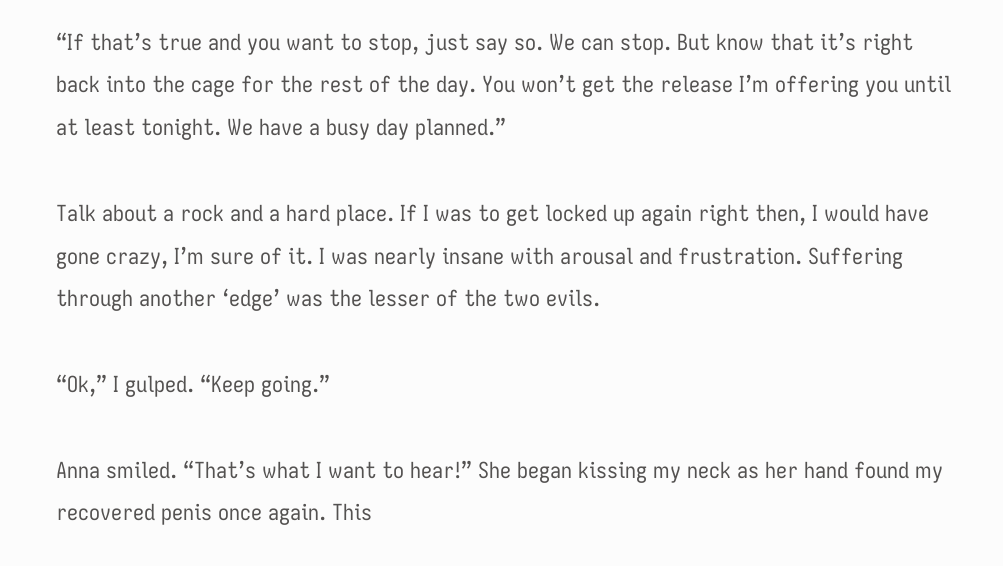“If that’s true and you want to stop, just say so. We can stop. But know that it’s right back into the cage for the rest of the day. You won’t get the release I’m offering you until at least tonight. We have a busy day planned.”

Talk about a rock and a hard place. If I was to get locked up again right then, I would have gone crazy, I’m sure of it. I was nearly insane with arousal and frustration. Suffering through another ‘edge’ was the lesser of the two evils.

“Ok,” I gulped. “Keep going.”

Anna smiled. “That’s what I want to hear!” She began kissing my neck as her hand found my recovered penis once again. This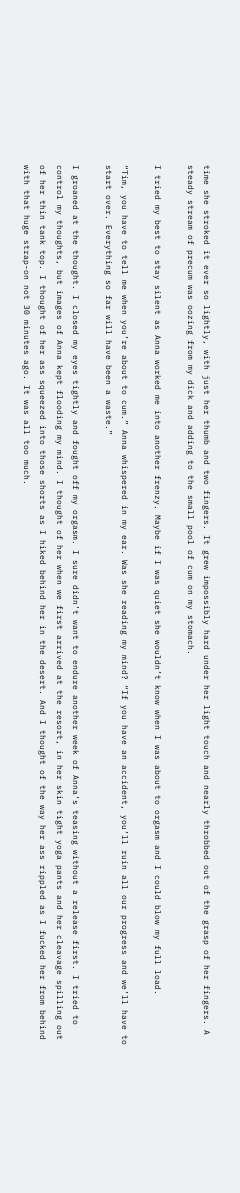time she stroked it ever so lightly, with just her thumb and two fingers. It grew impossibly hard under her light touch and nearly throbbed out of the grasp of her fingers. A steady stream of precum was oozing from my dick and adding to the small pool of cum on my stomach.

I tried my best to stay silent as Anna worked me into another frenzy. Maybe if I was quiet she wouldn’t know when I was about to orgasm and I could blow my full load.

“Tim, you have to tell me when you’re about to cum.” Anna whispered in my ear. Was she reading my mind? “If you have an accident, you’ll ruin all our progress and we’ll have to start over. Everything so far will have been a waste.”

I groaned at the thought. I closed my eyes tightly and fought off my orgasm. I sure didn’t want to endure another week of Anna’s teasing without a release first. I tried to control my thoughts, but images of Anna kept flooding my mind. I thought of her when we first arrived at the resort, in her skin tight yoga pants and her cleavage spilling out of her thin tank top. I thought of her ass squeezed into those shorts as I hiked behind her in the desert. And I thought of the way her ass rippled as I fucked her from behind with that huge strap-on not 30 minutes ago. It was all too much.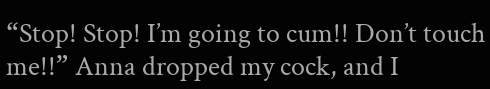“Stop! Stop! I’m going to cum!! Don’t touch me!!” Anna dropped my cock, and I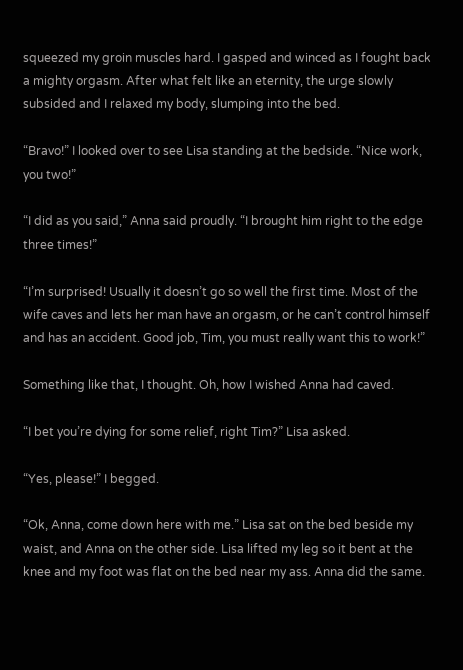squeezed my groin muscles hard. I gasped and winced as I fought back a mighty orgasm. After what felt like an eternity, the urge slowly subsided and I relaxed my body, slumping into the bed.

“Bravo!” I looked over to see Lisa standing at the bedside. “Nice work, you two!”

“I did as you said,” Anna said proudly. “I brought him right to the edge three times!”

“I’m surprised! Usually it doesn’t go so well the first time. Most of the wife caves and lets her man have an orgasm, or he can’t control himself and has an accident. Good job, Tim, you must really want this to work!”

Something like that, I thought. Oh, how I wished Anna had caved.

“I bet you’re dying for some relief, right Tim?” Lisa asked.

“Yes, please!” I begged.

“Ok, Anna, come down here with me.” Lisa sat on the bed beside my waist, and Anna on the other side. Lisa lifted my leg so it bent at the knee and my foot was flat on the bed near my ass. Anna did the same.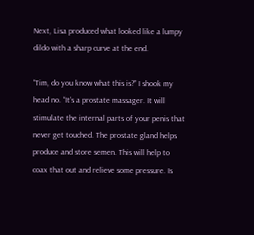Next, Lisa produced what looked like a lumpy dildo with a sharp curve at the end.

“Tim, do you know what this is?” I shook my head no. “It’s a prostate massager. It will stimulate the internal parts of your penis that never get touched. The prostate gland helps produce and store semen. This will help to coax that out and relieve some pressure. Is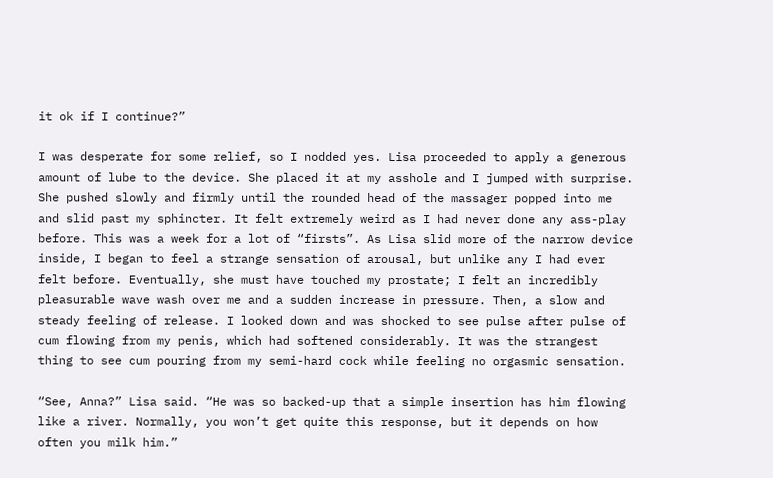it ok if I continue?”

I was desperate for some relief, so I nodded yes. Lisa proceeded to apply a generous amount of lube to the device. She placed it at my asshole and I jumped with surprise. She pushed slowly and firmly until the rounded head of the massager popped into me and slid past my sphincter. It felt extremely weird as I had never done any ass-play before. This was a week for a lot of “firsts”. As Lisa slid more of the narrow device inside, I began to feel a strange sensation of arousal, but unlike any I had ever felt before. Eventually, she must have touched my prostate; I felt an incredibly pleasurable wave wash over me and a sudden increase in pressure. Then, a slow and steady feeling of release. I looked down and was shocked to see pulse after pulse of cum flowing from my penis, which had softened considerably. It was the strangest thing to see cum pouring from my semi-hard cock while feeling no orgasmic sensation.

“See, Anna?” Lisa said. “He was so backed-up that a simple insertion has him flowing like a river. Normally, you won’t get quite this response, but it depends on how often you milk him.”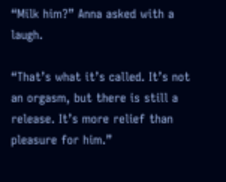“Milk him?” Anna asked with a laugh.

“That’s what it’s called. It’s not an orgasm, but there is still a release. It’s more relief than pleasure for him.”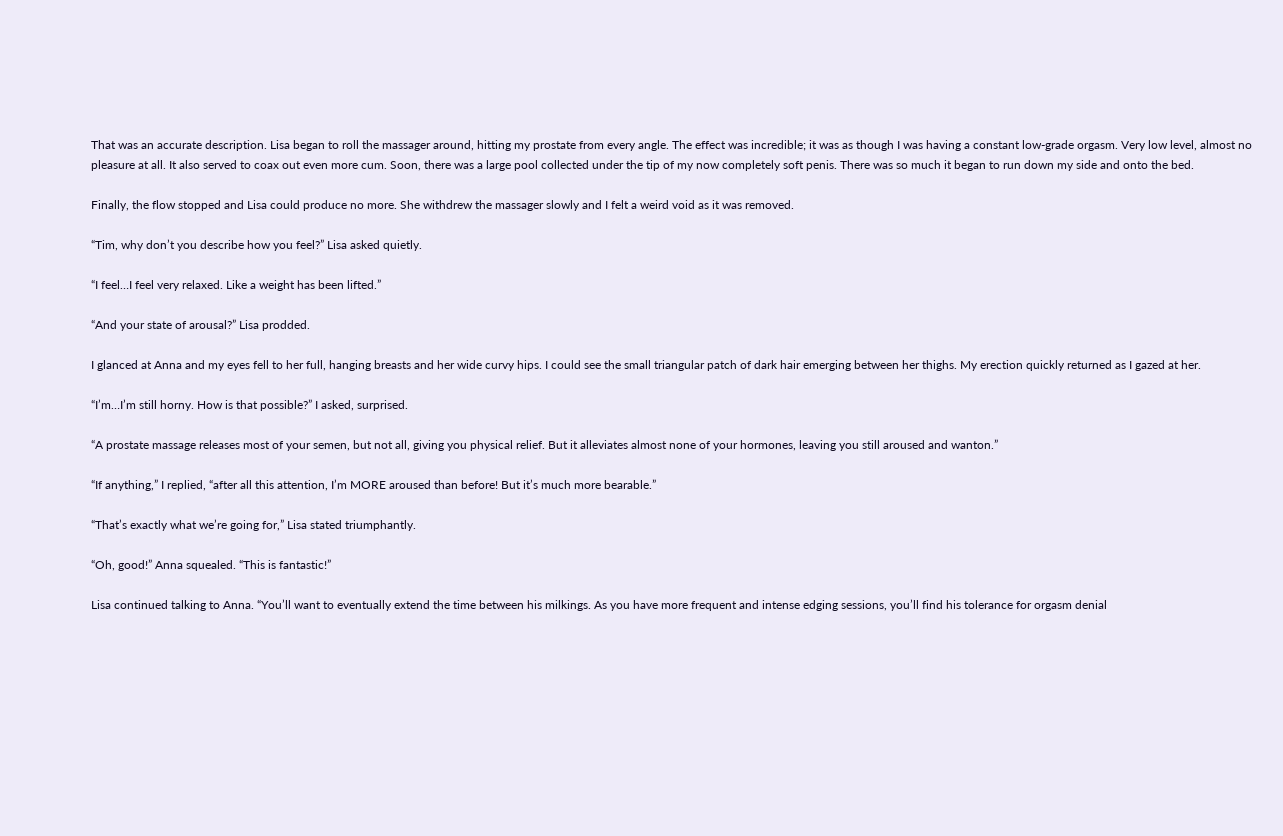That was an accurate description. Lisa began to roll the massager around, hitting my prostate from every angle. The effect was incredible; it was as though I was having a constant low-grade orgasm. Very low level, almost no pleasure at all. It also served to coax out even more cum. Soon, there was a large pool collected under the tip of my now completely soft penis. There was so much it began to run down my side and onto the bed.

Finally, the flow stopped and Lisa could produce no more. She withdrew the massager slowly and I felt a weird void as it was removed.

“Tim, why don’t you describe how you feel?” Lisa asked quietly.

“I feel…I feel very relaxed. Like a weight has been lifted.”

“And your state of arousal?” Lisa prodded.

I glanced at Anna and my eyes fell to her full, hanging breasts and her wide curvy hips. I could see the small triangular patch of dark hair emerging between her thighs. My erection quickly returned as I gazed at her.

“I’m…I’m still horny. How is that possible?” I asked, surprised.

“A prostate massage releases most of your semen, but not all, giving you physical relief. But it alleviates almost none of your hormones, leaving you still aroused and wanton.”

“If anything,” I replied, “after all this attention, I’m MORE aroused than before! But it’s much more bearable.”

“That’s exactly what we’re going for,” Lisa stated triumphantly.

“Oh, good!” Anna squealed. “This is fantastic!”

Lisa continued talking to Anna. “You’ll want to eventually extend the time between his milkings. As you have more frequent and intense edging sessions, you’ll find his tolerance for orgasm denial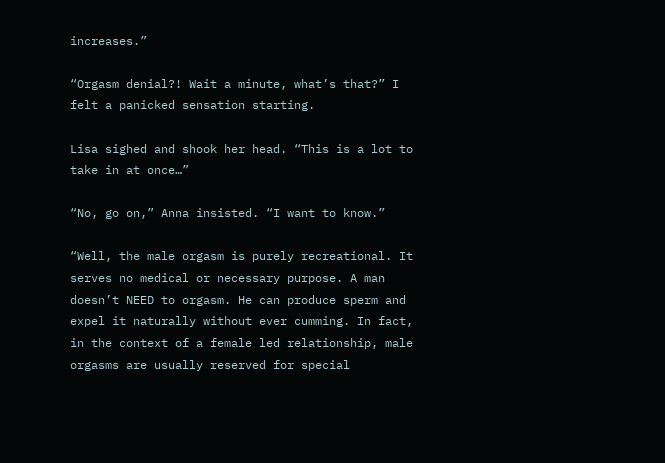increases.”

“Orgasm denial?! Wait a minute, what’s that?” I felt a panicked sensation starting.

Lisa sighed and shook her head. “This is a lot to take in at once…”

“No, go on,” Anna insisted. “I want to know.”

“Well, the male orgasm is purely recreational. It serves no medical or necessary purpose. A man doesn’t NEED to orgasm. He can produce sperm and expel it naturally without ever cumming. In fact, in the context of a female led relationship, male orgasms are usually reserved for special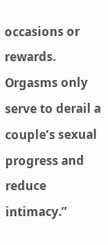occasions or rewards. Orgasms only serve to derail a couple’s sexual progress and reduce intimacy.”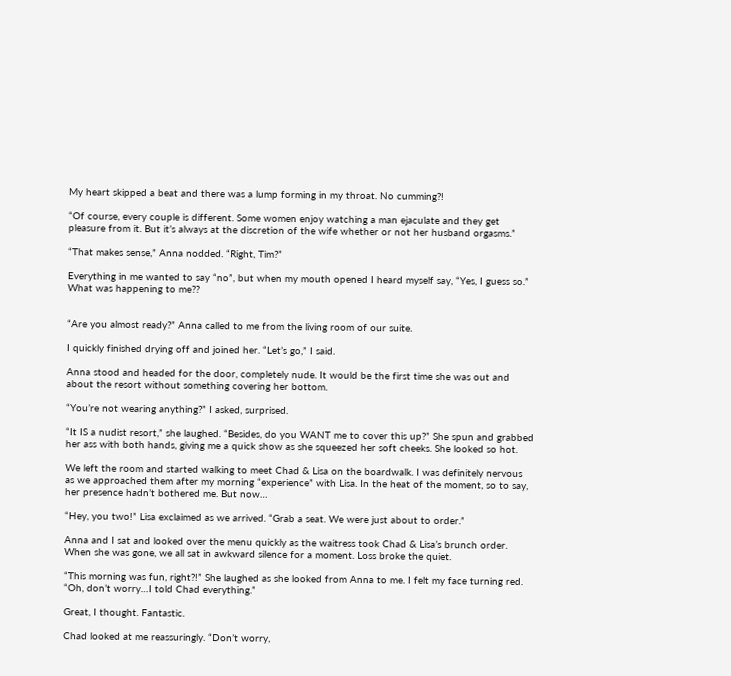My heart skipped a beat and there was a lump forming in my throat. No cumming?!

“Of course, every couple is different. Some women enjoy watching a man ejaculate and they get pleasure from it. But it’s always at the discretion of the wife whether or not her husband orgasms.”

“That makes sense,” Anna nodded. “Right, Tim?”

Everything in me wanted to say “no”, but when my mouth opened I heard myself say, “Yes, I guess so.” What was happening to me??


“Are you almost ready?” Anna called to me from the living room of our suite.

I quickly finished drying off and joined her. “Let’s go,” I said.

Anna stood and headed for the door, completely nude. It would be the first time she was out and about the resort without something covering her bottom.

“You’re not wearing anything?” I asked, surprised.

“It IS a nudist resort,” she laughed. “Besides, do you WANT me to cover this up?” She spun and grabbed her ass with both hands, giving me a quick show as she squeezed her soft cheeks. She looked so hot.

We left the room and started walking to meet Chad & Lisa on the boardwalk. I was definitely nervous as we approached them after my morning “experience” with Lisa. In the heat of the moment, so to say, her presence hadn’t bothered me. But now…

“Hey, you two!” Lisa exclaimed as we arrived. “Grab a seat. We were just about to order.”

Anna and I sat and looked over the menu quickly as the waitress took Chad & Lisa’s brunch order. When she was gone, we all sat in awkward silence for a moment. Loss broke the quiet.

“This morning was fun, right?!” She laughed as she looked from Anna to me. I felt my face turning red. “Oh, don’t worry…I told Chad everything.”

Great, I thought. Fantastic.

Chad looked at me reassuringly. “Don’t worry,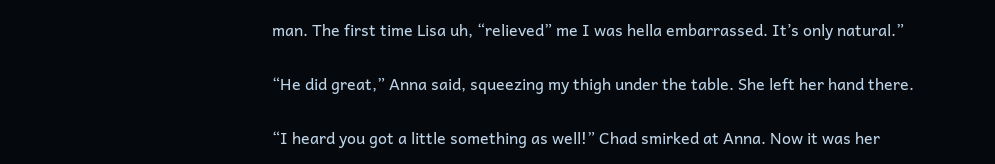man. The first time Lisa uh, “relieved” me I was hella embarrassed. It’s only natural.”

“He did great,” Anna said, squeezing my thigh under the table. She left her hand there.

“I heard you got a little something as well!” Chad smirked at Anna. Now it was her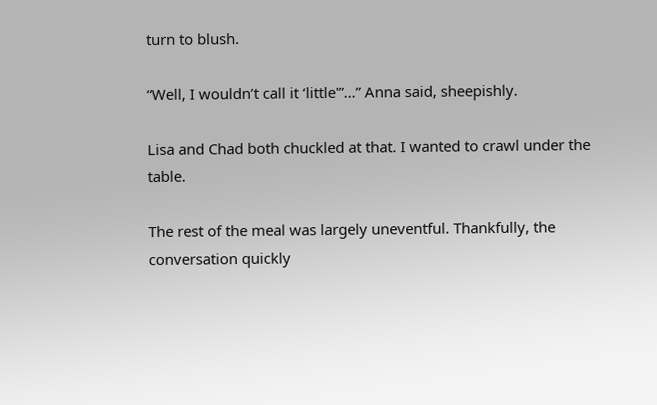turn to blush.

“Well, I wouldn’t call it ‘little'”…” Anna said, sheepishly.

Lisa and Chad both chuckled at that. I wanted to crawl under the table.

The rest of the meal was largely uneventful. Thankfully, the conversation quickly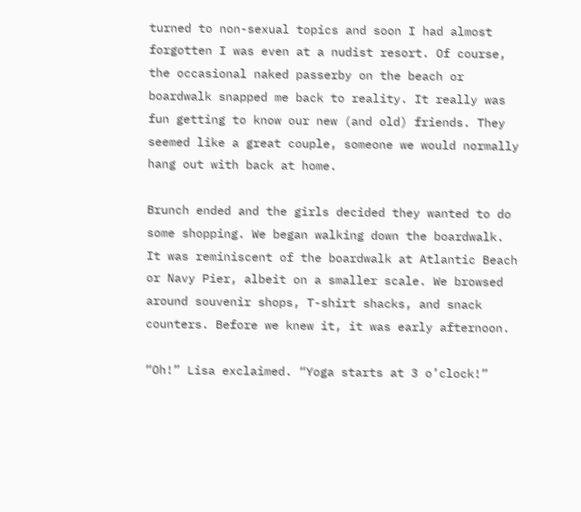turned to non-sexual topics and soon I had almost forgotten I was even at a nudist resort. Of course, the occasional naked passerby on the beach or boardwalk snapped me back to reality. It really was fun getting to know our new (and old) friends. They seemed like a great couple, someone we would normally hang out with back at home.

Brunch ended and the girls decided they wanted to do some shopping. We began walking down the boardwalk. It was reminiscent of the boardwalk at Atlantic Beach or Navy Pier, albeit on a smaller scale. We browsed around souvenir shops, T-shirt shacks, and snack counters. Before we knew it, it was early afternoon.

“Oh!” Lisa exclaimed. “Yoga starts at 3 o’clock!”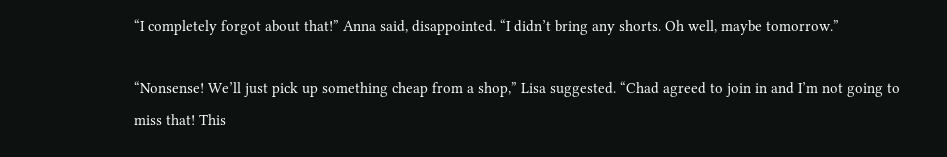“I completely forgot about that!” Anna said, disappointed. “I didn’t bring any shorts. Oh well, maybe tomorrow.”

“Nonsense! We’ll just pick up something cheap from a shop,” Lisa suggested. “Chad agreed to join in and I’m not going to miss that! This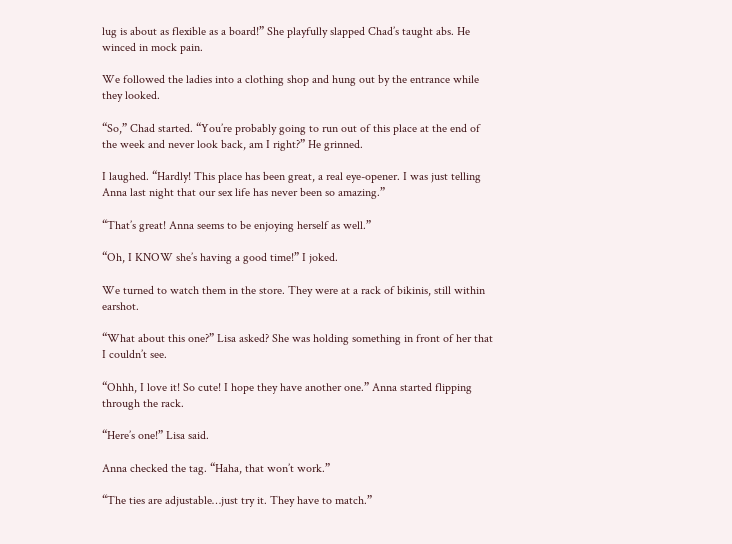lug is about as flexible as a board!” She playfully slapped Chad’s taught abs. He winced in mock pain.

We followed the ladies into a clothing shop and hung out by the entrance while they looked.

“So,” Chad started. “You’re probably going to run out of this place at the end of the week and never look back, am I right?” He grinned.

I laughed. “Hardly! This place has been great, a real eye-opener. I was just telling Anna last night that our sex life has never been so amazing.”

“That’s great! Anna seems to be enjoying herself as well.”

“Oh, I KNOW she’s having a good time!” I joked.

We turned to watch them in the store. They were at a rack of bikinis, still within earshot.

“What about this one?” Lisa asked? She was holding something in front of her that I couldn’t see.

“Ohhh, I love it! So cute! I hope they have another one.” Anna started flipping through the rack.

“Here’s one!” Lisa said.

Anna checked the tag. “Haha, that won’t work.”

“The ties are adjustable…just try it. They have to match.”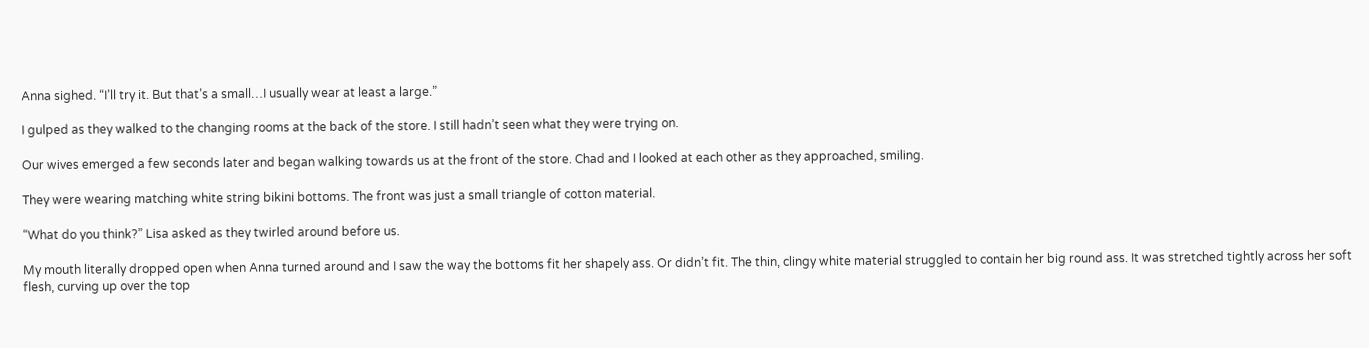Anna sighed. “I’ll try it. But that’s a small…I usually wear at least a large.”

I gulped as they walked to the changing rooms at the back of the store. I still hadn’t seen what they were trying on.

Our wives emerged a few seconds later and began walking towards us at the front of the store. Chad and I looked at each other as they approached, smiling.

They were wearing matching white string bikini bottoms. The front was just a small triangle of cotton material.

“What do you think?” Lisa asked as they twirled around before us.

My mouth literally dropped open when Anna turned around and I saw the way the bottoms fit her shapely ass. Or didn’t fit. The thin, clingy white material struggled to contain her big round ass. It was stretched tightly across her soft flesh, curving up over the top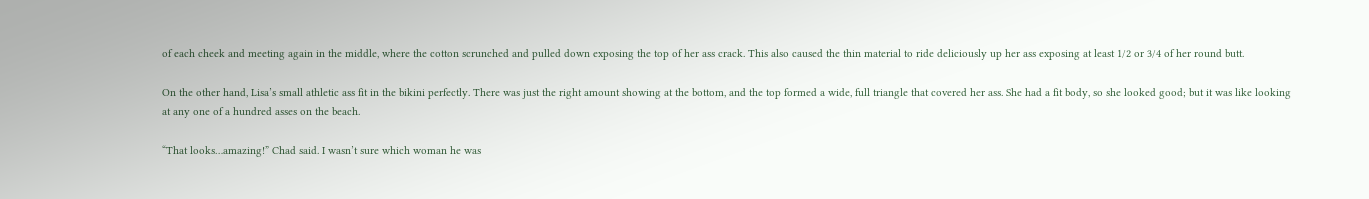of each cheek and meeting again in the middle, where the cotton scrunched and pulled down exposing the top of her ass crack. This also caused the thin material to ride deliciously up her ass exposing at least 1/2 or 3/4 of her round butt.

On the other hand, Lisa’s small athletic ass fit in the bikini perfectly. There was just the right amount showing at the bottom, and the top formed a wide, full triangle that covered her ass. She had a fit body, so she looked good; but it was like looking at any one of a hundred asses on the beach.

“That looks…amazing!” Chad said. I wasn’t sure which woman he was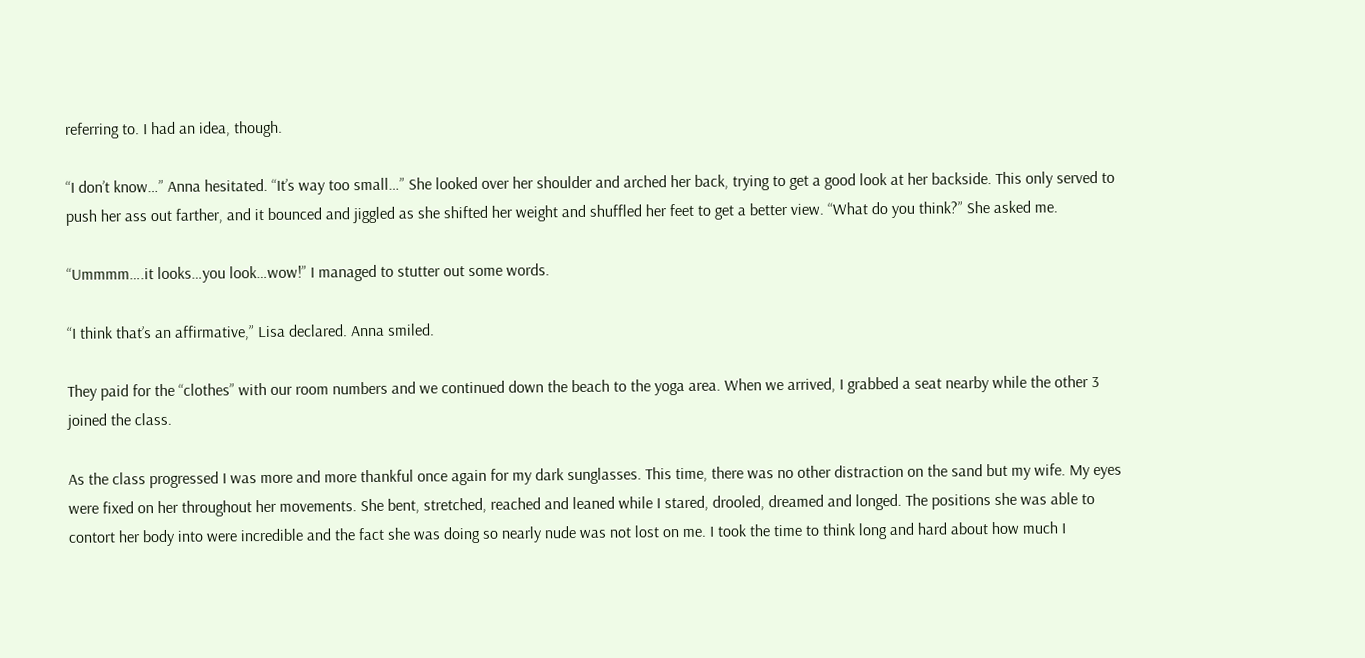referring to. I had an idea, though.

“I don’t know…” Anna hesitated. “It’s way too small…” She looked over her shoulder and arched her back, trying to get a good look at her backside. This only served to push her ass out farther, and it bounced and jiggled as she shifted her weight and shuffled her feet to get a better view. “What do you think?” She asked me.

“Ummmm….it looks…you look…wow!” I managed to stutter out some words.

“I think that’s an affirmative,” Lisa declared. Anna smiled.

They paid for the “clothes” with our room numbers and we continued down the beach to the yoga area. When we arrived, I grabbed a seat nearby while the other 3 joined the class.

As the class progressed I was more and more thankful once again for my dark sunglasses. This time, there was no other distraction on the sand but my wife. My eyes were fixed on her throughout her movements. She bent, stretched, reached and leaned while I stared, drooled, dreamed and longed. The positions she was able to contort her body into were incredible and the fact she was doing so nearly nude was not lost on me. I took the time to think long and hard about how much I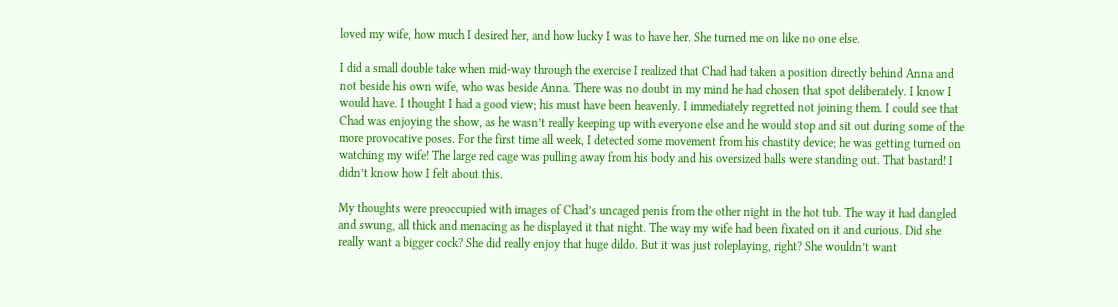loved my wife, how much I desired her, and how lucky I was to have her. She turned me on like no one else.

I did a small double take when mid-way through the exercise I realized that Chad had taken a position directly behind Anna and not beside his own wife, who was beside Anna. There was no doubt in my mind he had chosen that spot deliberately. I know I would have. I thought I had a good view; his must have been heavenly. I immediately regretted not joining them. I could see that Chad was enjoying the show, as he wasn’t really keeping up with everyone else and he would stop and sit out during some of the more provocative poses. For the first time all week, I detected some movement from his chastity device; he was getting turned on watching my wife! The large red cage was pulling away from his body and his oversized balls were standing out. That bastard! I didn’t know how I felt about this.

My thoughts were preoccupied with images of Chad’s uncaged penis from the other night in the hot tub. The way it had dangled and swung, all thick and menacing as he displayed it that night. The way my wife had been fixated on it and curious. Did she really want a bigger cock? She did really enjoy that huge dildo. But it was just roleplaying, right? She wouldn’t want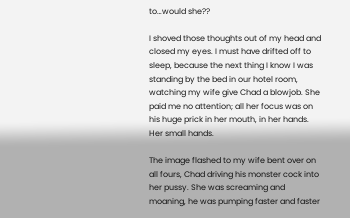to…would she??

I shoved those thoughts out of my head and closed my eyes. I must have drifted off to sleep, because the next thing I know I was standing by the bed in our hotel room, watching my wife give Chad a blowjob. She paid me no attention; all her focus was on his huge prick in her mouth, in her hands. Her small hands.

The image flashed to my wife bent over on all fours, Chad driving his monster cock into her pussy. She was screaming and moaning, he was pumping faster and faster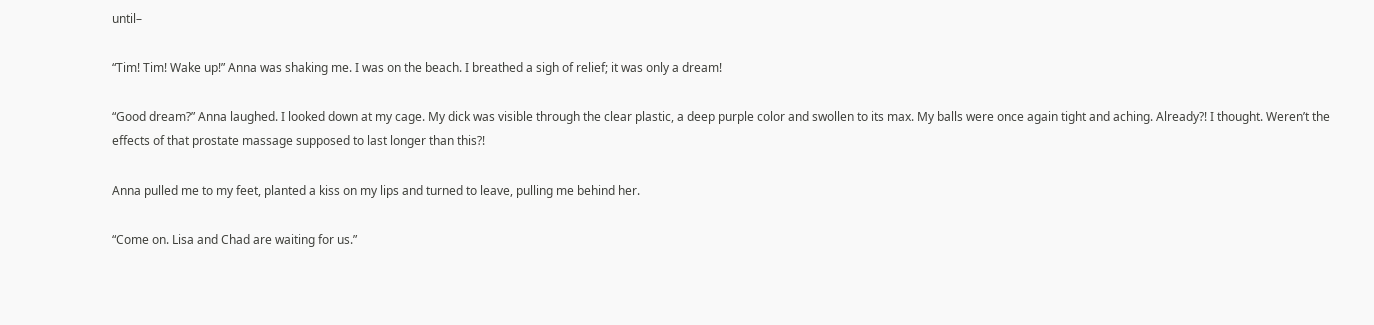until–

“Tim! Tim! Wake up!” Anna was shaking me. I was on the beach. I breathed a sigh of relief; it was only a dream!

“Good dream?” Anna laughed. I looked down at my cage. My dick was visible through the clear plastic, a deep purple color and swollen to its max. My balls were once again tight and aching. Already?! I thought. Weren’t the effects of that prostate massage supposed to last longer than this?!

Anna pulled me to my feet, planted a kiss on my lips and turned to leave, pulling me behind her.

“Come on. Lisa and Chad are waiting for us.”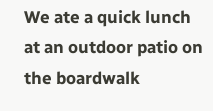We ate a quick lunch at an outdoor patio on the boardwalk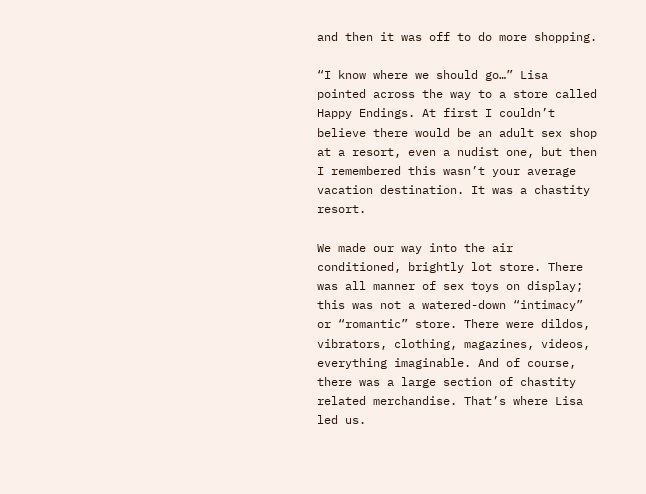and then it was off to do more shopping.

“I know where we should go…” Lisa pointed across the way to a store called Happy Endings. At first I couldn’t believe there would be an adult sex shop at a resort, even a nudist one, but then I remembered this wasn’t your average vacation destination. It was a chastity resort.

We made our way into the air conditioned, brightly lot store. There was all manner of sex toys on display; this was not a watered-down “intimacy” or “romantic” store. There were dildos, vibrators, clothing, magazines, videos, everything imaginable. And of course, there was a large section of chastity related merchandise. That’s where Lisa led us.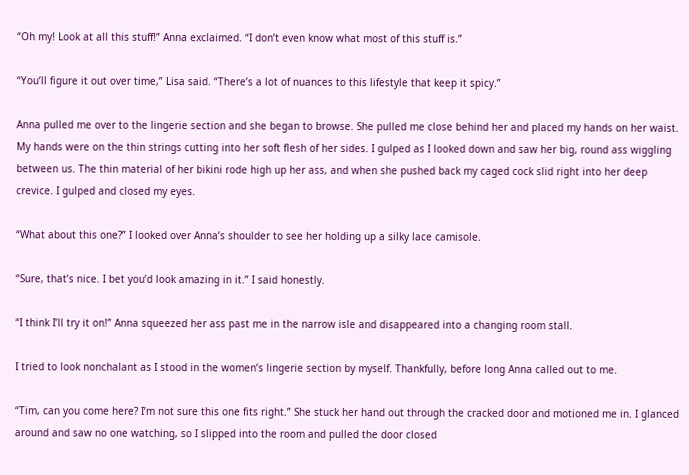“Oh my! Look at all this stuff!” Anna exclaimed. “I don’t even know what most of this stuff is.”

“You’ll figure it out over time,” Lisa said. “There’s a lot of nuances to this lifestyle that keep it spicy.”

Anna pulled me over to the lingerie section and she began to browse. She pulled me close behind her and placed my hands on her waist. My hands were on the thin strings cutting into her soft flesh of her sides. I gulped as I looked down and saw her big, round ass wiggling between us. The thin material of her bikini rode high up her ass, and when she pushed back my caged cock slid right into her deep crevice. I gulped and closed my eyes.

“What about this one?” I looked over Anna’s shoulder to see her holding up a silky lace camisole.

“Sure, that’s nice. I bet you’d look amazing in it.” I said honestly.

“I think I’ll try it on!” Anna squeezed her ass past me in the narrow isle and disappeared into a changing room stall.

I tried to look nonchalant as I stood in the women’s lingerie section by myself. Thankfully, before long Anna called out to me.

“Tim, can you come here? I’m not sure this one fits right.” She stuck her hand out through the cracked door and motioned me in. I glanced around and saw no one watching, so I slipped into the room and pulled the door closed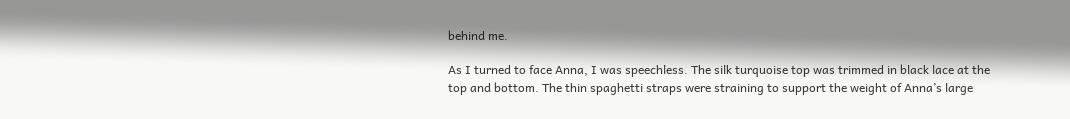behind me.

As I turned to face Anna, I was speechless. The silk turquoise top was trimmed in black lace at the top and bottom. The thin spaghetti straps were straining to support the weight of Anna’s large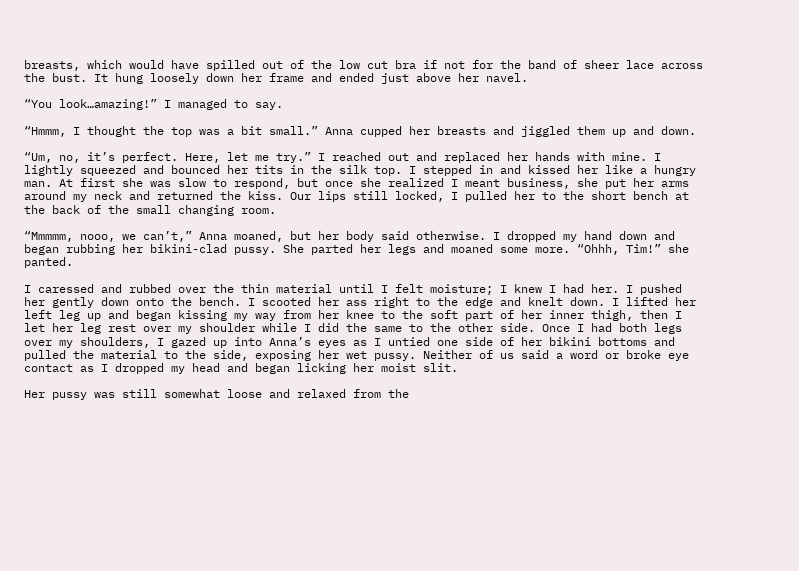breasts, which would have spilled out of the low cut bra if not for the band of sheer lace across the bust. It hung loosely down her frame and ended just above her navel.

“You look…amazing!” I managed to say.

“Hmmm, I thought the top was a bit small.” Anna cupped her breasts and jiggled them up and down.

“Um, no, it’s perfect. Here, let me try.” I reached out and replaced her hands with mine. I lightly squeezed and bounced her tits in the silk top. I stepped in and kissed her like a hungry man. At first she was slow to respond, but once she realized I meant business, she put her arms around my neck and returned the kiss. Our lips still locked, I pulled her to the short bench at the back of the small changing room.

“Mmmmm, nooo, we can’t,” Anna moaned, but her body said otherwise. I dropped my hand down and began rubbing her bikini-clad pussy. She parted her legs and moaned some more. “Ohhh, Tim!” she panted.

I caressed and rubbed over the thin material until I felt moisture; I knew I had her. I pushed her gently down onto the bench. I scooted her ass right to the edge and knelt down. I lifted her left leg up and began kissing my way from her knee to the soft part of her inner thigh, then I let her leg rest over my shoulder while I did the same to the other side. Once I had both legs over my shoulders, I gazed up into Anna’s eyes as I untied one side of her bikini bottoms and pulled the material to the side, exposing her wet pussy. Neither of us said a word or broke eye contact as I dropped my head and began licking her moist slit.

Her pussy was still somewhat loose and relaxed from the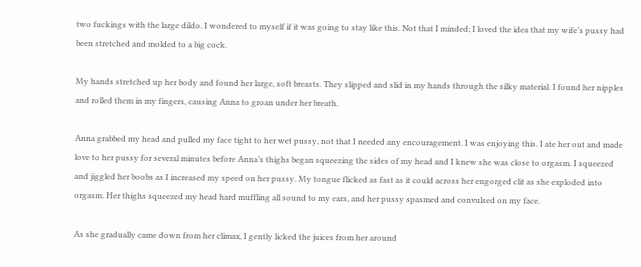two fuckings with the large dildo. I wondered to myself if it was going to stay like this. Not that I minded; I loved the idea that my wife’s pussy had been stretched and molded to a big cock.

My hands stretched up her body and found her large, soft breasts. They slipped and slid in my hands through the silky material. I found her nipples and rolled them in my fingers, causing Anna to groan under her breath.

Anna grabbed my head and pulled my face tight to her wet pussy, not that I needed any encouragement. I was enjoying this. I ate her out and made love to her pussy for several minutes before Anna’s thighs began squeezing the sides of my head and I knew she was close to orgasm. I squeezed and jiggled her boobs as I increased my speed on her pussy. My tongue flicked as fast as it could across her engorged clit as she exploded into orgasm. Her thighs squeezed my head hard muffling all sound to my ears, and her pussy spasmed and convulsed on my face.

As she gradually came down from her climax, I gently licked the juices from her around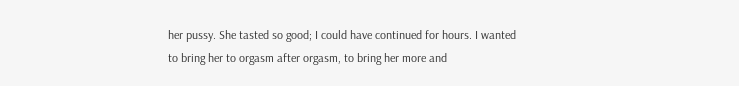her pussy. She tasted so good; I could have continued for hours. I wanted to bring her to orgasm after orgasm, to bring her more and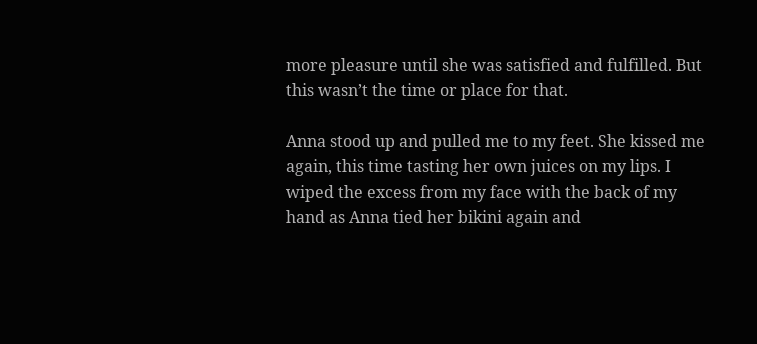more pleasure until she was satisfied and fulfilled. But this wasn’t the time or place for that.

Anna stood up and pulled me to my feet. She kissed me again, this time tasting her own juices on my lips. I wiped the excess from my face with the back of my hand as Anna tied her bikini again and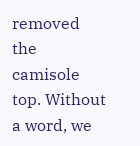removed the camisole top. Without a word, we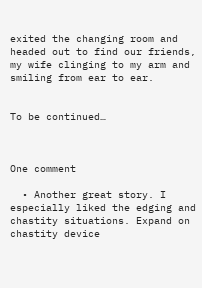exited the changing room and headed out to find our friends, my wife clinging to my arm and smiling from ear to ear.


To be continued…



One comment

  • Another great story. I especially liked the edging and chastity situations. Expand on chastity device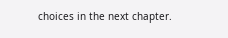choices in the next chapter.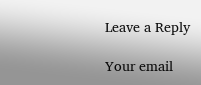Leave a Reply

Your email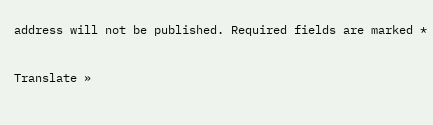address will not be published. Required fields are marked *

Translate »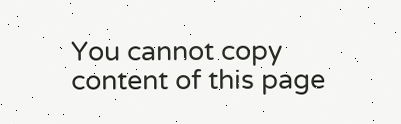You cannot copy content of this page